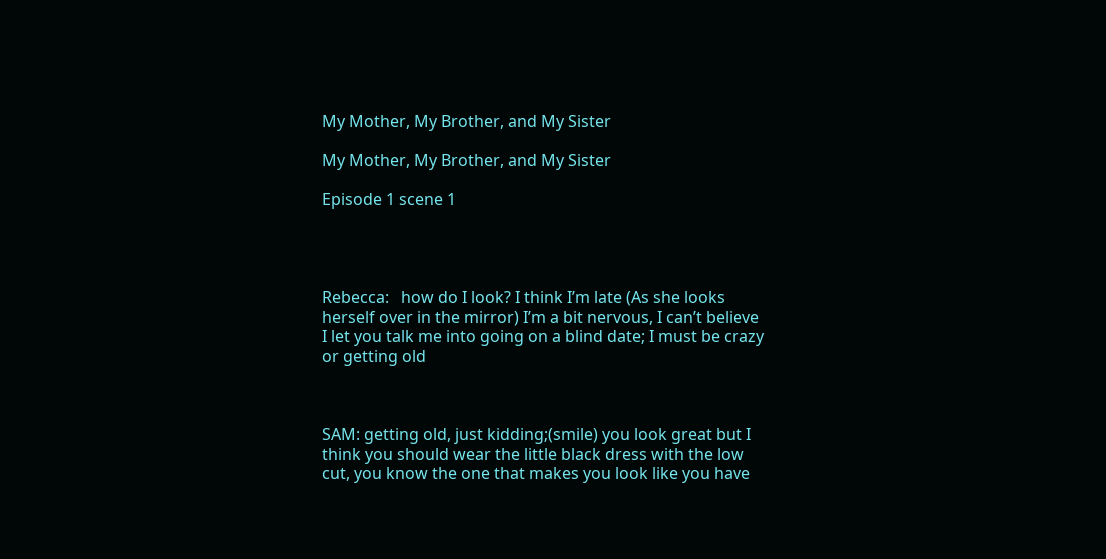My Mother, My Brother, and My Sister

My Mother, My Brother, and My Sister

Episode 1 scene 1




Rebecca:   how do I look? I think I’m late (As she looks herself over in the mirror) I’m a bit nervous, I can’t believe I let you talk me into going on a blind date; I must be crazy or getting old



SAM: getting old, just kidding;(smile) you look great but I think you should wear the little black dress with the low cut, you know the one that makes you look like you have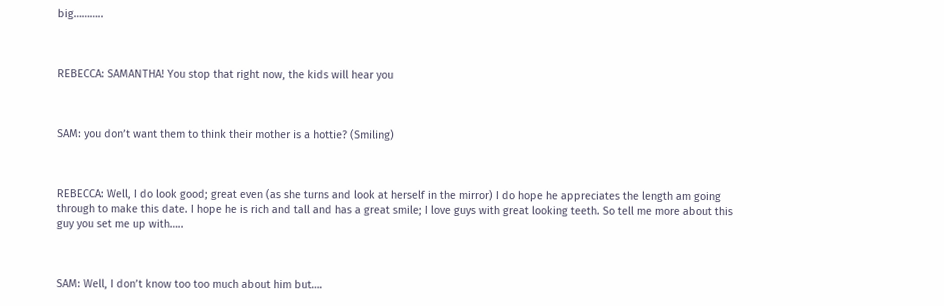big………..



REBECCA: SAMANTHA! You stop that right now, the kids will hear you



SAM: you don’t want them to think their mother is a hottie? (Smiling)



REBECCA: Well, I do look good; great even (as she turns and look at herself in the mirror) I do hope he appreciates the length am going through to make this date. I hope he is rich and tall and has a great smile; I love guys with great looking teeth. So tell me more about this guy you set me up with…..



SAM: Well, I don’t know too too much about him but….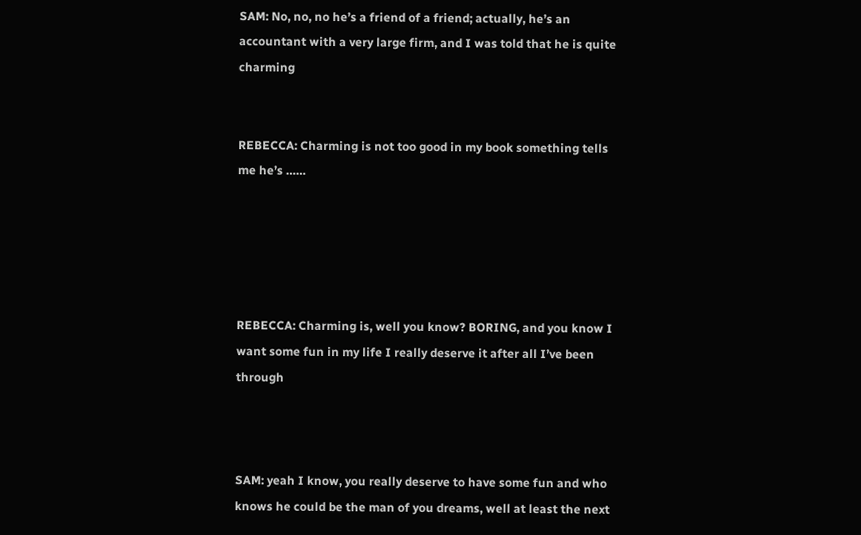SAM: No, no, no he’s a friend of a friend; actually, he’s an accountant with a very large firm, and I was told that he is quite charming


REBECCA: Charming is not too good in my book something tells me he’s ……





REBECCA: Charming is, well you know? BORING, and you know I want some fun in my life I really deserve it after all I’ve been through



SAM: yeah I know, you really deserve to have some fun and who knows he could be the man of you dreams, well at least the next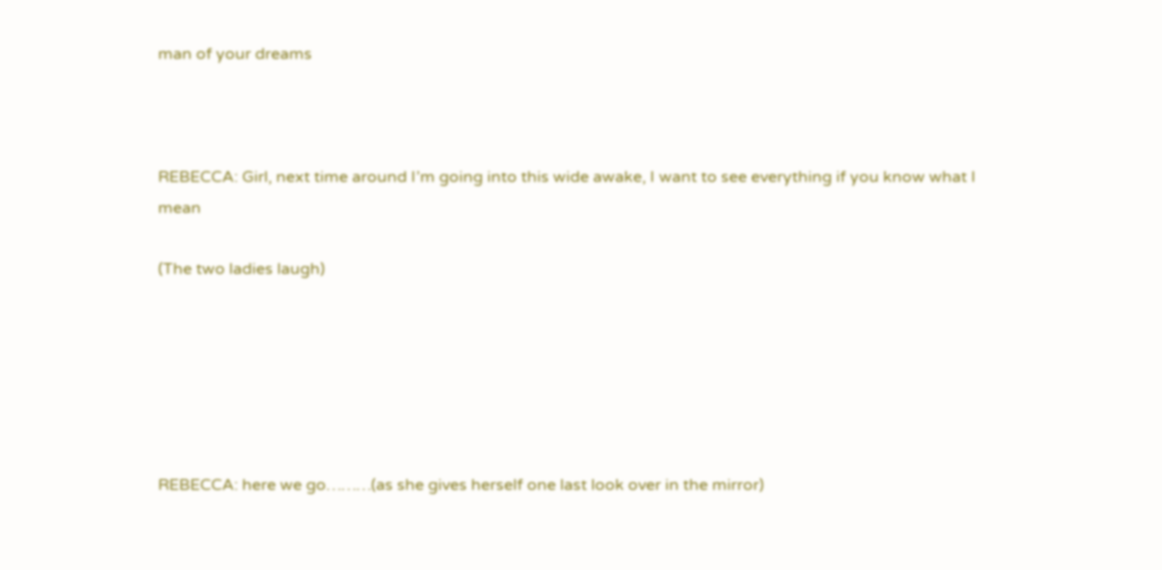man of your dreams



REBECCA: Girl, next time around I’m going into this wide awake, I want to see everything if you know what I mean

(The two ladies laugh)






REBECCA: here we go………(as she gives herself one last look over in the mirror)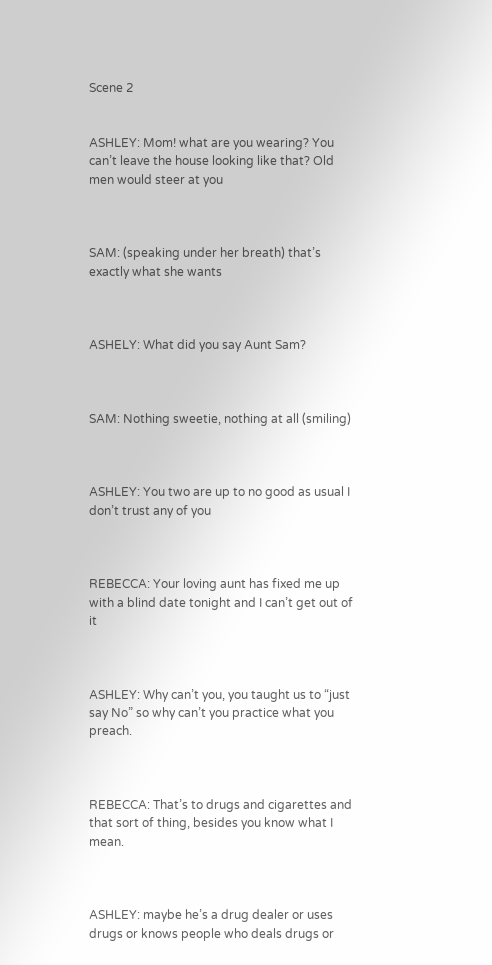Scene 2


ASHLEY: Mom! what are you wearing? You can’t leave the house looking like that? Old men would steer at you



SAM: (speaking under her breath) that’s exactly what she wants



ASHELY: What did you say Aunt Sam?



SAM: Nothing sweetie, nothing at all (smiling)



ASHLEY: You two are up to no good as usual I don’t trust any of you



REBECCA: Your loving aunt has fixed me up with a blind date tonight and I can’t get out of it



ASHLEY: Why can’t you, you taught us to “just say No” so why can’t you practice what you preach.



REBECCA: That’s to drugs and cigarettes and that sort of thing, besides you know what I mean.



ASHLEY: maybe he’s a drug dealer or uses drugs or knows people who deals drugs or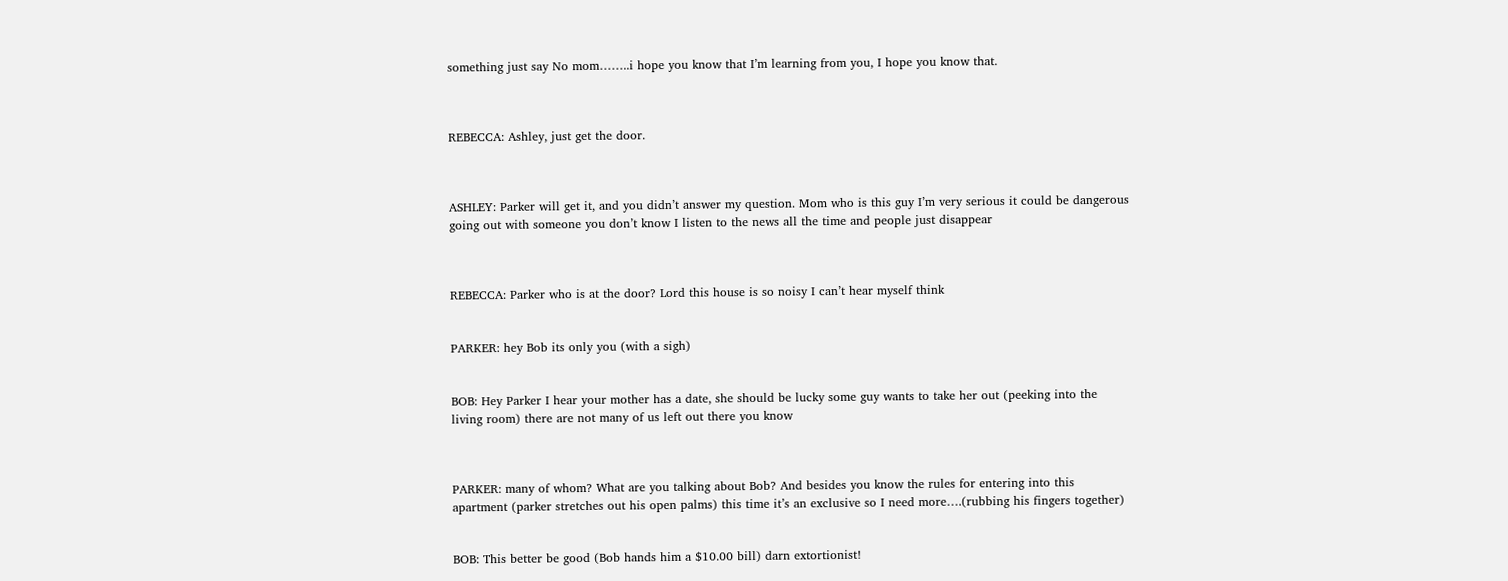something just say No mom……..i hope you know that I’m learning from you, I hope you know that.



REBECCA: Ashley, just get the door.



ASHLEY: Parker will get it, and you didn’t answer my question. Mom who is this guy I’m very serious it could be dangerous going out with someone you don’t know I listen to the news all the time and people just disappear



REBECCA: Parker who is at the door? Lord this house is so noisy I can’t hear myself think


PARKER: hey Bob its only you (with a sigh)


BOB: Hey Parker I hear your mother has a date, she should be lucky some guy wants to take her out (peeking into the living room) there are not many of us left out there you know



PARKER: many of whom? What are you talking about Bob? And besides you know the rules for entering into this apartment (parker stretches out his open palms) this time it’s an exclusive so I need more….(rubbing his fingers together)


BOB: This better be good (Bob hands him a $10.00 bill) darn extortionist!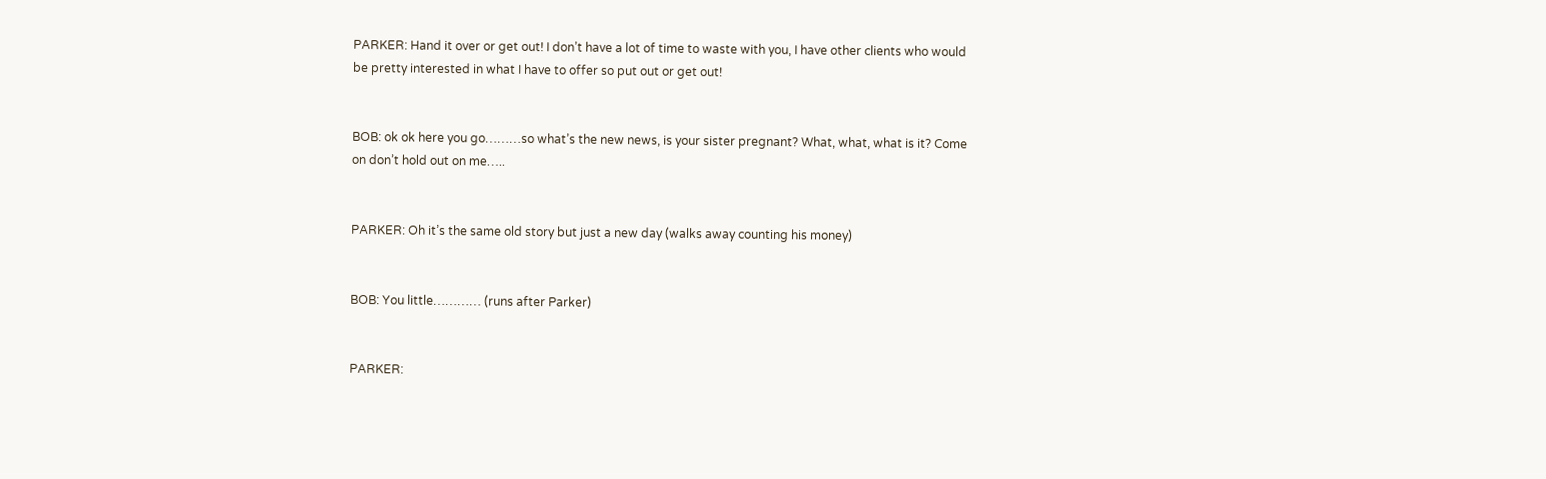PARKER: Hand it over or get out! I don’t have a lot of time to waste with you, I have other clients who would be pretty interested in what I have to offer so put out or get out!


BOB: ok ok here you go………so what’s the new news, is your sister pregnant? What, what, what is it? Come on don’t hold out on me…..


PARKER: Oh it’s the same old story but just a new day (walks away counting his money)


BOB: You little………… (runs after Parker)


PARKER: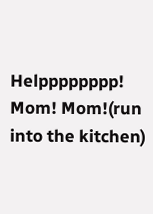Helpppppppp! Mom! Mom!(run into the kitchen)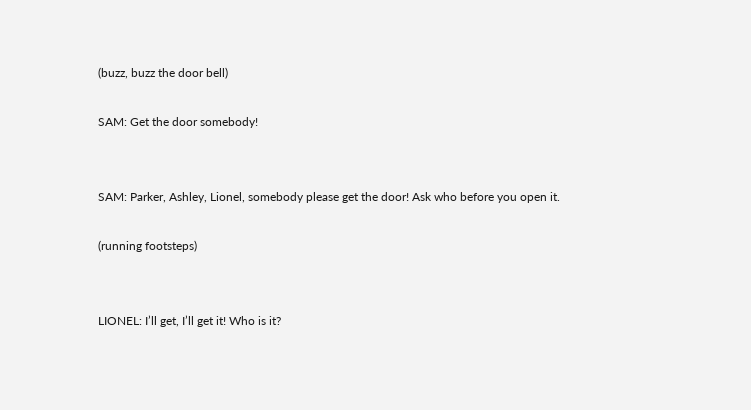(buzz, buzz the door bell)

SAM: Get the door somebody!


SAM: Parker, Ashley, Lionel, somebody please get the door! Ask who before you open it.

(running footsteps)


LIONEL: I’ll get, I’ll get it! Who is it?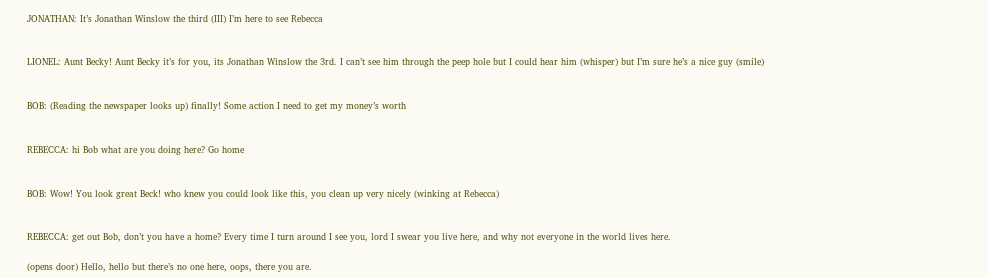JONATHAN: It’s Jonathan Winslow the third (III) I’m here to see Rebecca


LIONEL: Aunt Becky! Aunt Becky it’s for you, its Jonathan Winslow the 3rd. I can’t see him through the peep hole but I could hear him (whisper) but I’m sure he’s a nice guy (smile)


BOB: (Reading the newspaper looks up) finally! Some action I need to get my money’s worth


REBECCA: hi Bob what are you doing here? Go home


BOB: Wow! You look great Beck! who knew you could look like this, you clean up very nicely (winking at Rebecca)


REBECCA: get out Bob, don’t you have a home? Every time I turn around I see you, lord I swear you live here, and why not everyone in the world lives here.

(opens door) Hello, hello but there’s no one here, oops, there you are.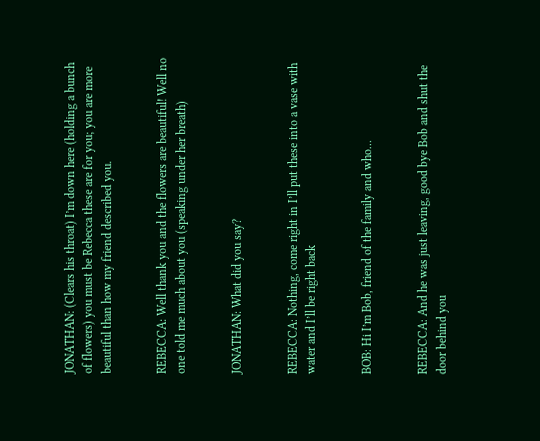JONATHAN: (Clears his throat) I’m down here (holding a bunch of flowers) you must be Rebecca these are for you; you are more beautiful than how my friend described you.


REBECCA: Well thank you and the flowers are beautiful! Well no one told me much about you (speaking under her breath)


JONATHAN: What did you say?


REBECCA: Nothing, come right in I’ll put these into a vase with water and I’ll be right back


BOB: Hi I’m Bob, friend of the family and who…


REBECCA: And he was just leaving, good bye Bob and shut the door behind you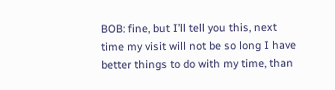BOB: fine, but I’ll tell you this, next time my visit will not be so long I have better things to do with my time, than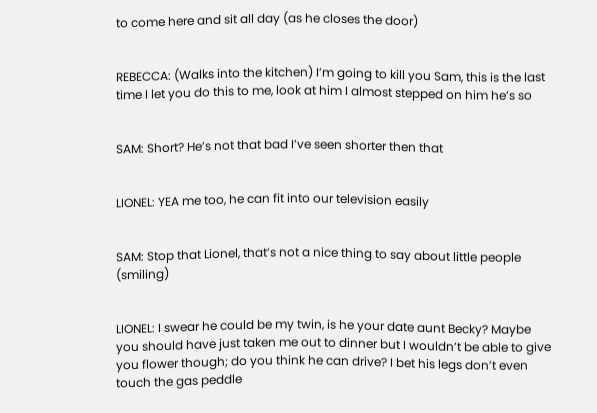to come here and sit all day (as he closes the door)


REBECCA: (Walks into the kitchen) I’m going to kill you Sam, this is the last time I let you do this to me, look at him I almost stepped on him he’s so


SAM: Short? He’s not that bad I’ve seen shorter then that


LIONEL: YEA me too, he can fit into our television easily


SAM: Stop that Lionel, that’s not a nice thing to say about little people (smiling)


LIONEL: I swear he could be my twin, is he your date aunt Becky? Maybe you should have just taken me out to dinner but I wouldn’t be able to give you flower though; do you think he can drive? I bet his legs don’t even touch the gas peddle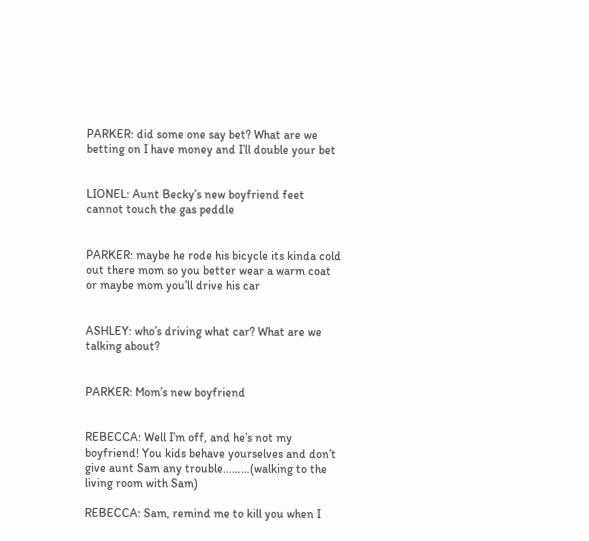PARKER: did some one say bet? What are we betting on I have money and I’ll double your bet


LIONEL: Aunt Becky’s new boyfriend feet cannot touch the gas peddle


PARKER: maybe he rode his bicycle its kinda cold out there mom so you better wear a warm coat or maybe mom you’ll drive his car


ASHLEY: who’s driving what car? What are we talking about?


PARKER: Mom’s new boyfriend


REBECCA: Well I’m off, and he’s not my boyfriend! You kids behave yourselves and don’t give aunt Sam any trouble………(walking to the living room with Sam)

REBECCA: Sam, remind me to kill you when I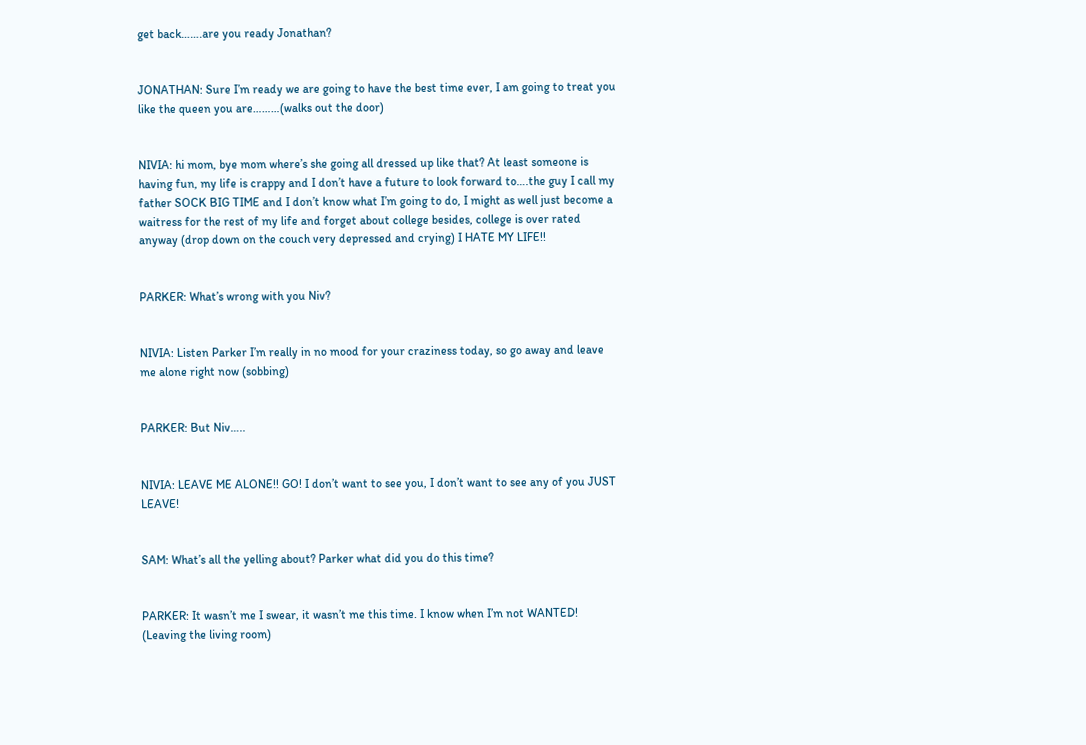get back…….are you ready Jonathan?


JONATHAN: Sure I’m ready we are going to have the best time ever, I am going to treat you like the queen you are………(walks out the door)


NIVIA: hi mom, bye mom where’s she going all dressed up like that? At least someone is having fun, my life is crappy and I don’t have a future to look forward to….the guy I call my father SOCK BIG TIME and I don’t know what I’m going to do, I might as well just become a waitress for the rest of my life and forget about college besides, college is over rated anyway (drop down on the couch very depressed and crying) I HATE MY LIFE!!


PARKER: What’s wrong with you Niv?


NIVIA: Listen Parker I’m really in no mood for your craziness today, so go away and leave me alone right now (sobbing)


PARKER: But Niv…..


NIVIA: LEAVE ME ALONE!! GO! I don’t want to see you, I don’t want to see any of you JUST LEAVE!


SAM: What’s all the yelling about? Parker what did you do this time?


PARKER: It wasn’t me I swear, it wasn’t me this time. I know when I’m not WANTED! (Leaving the living room)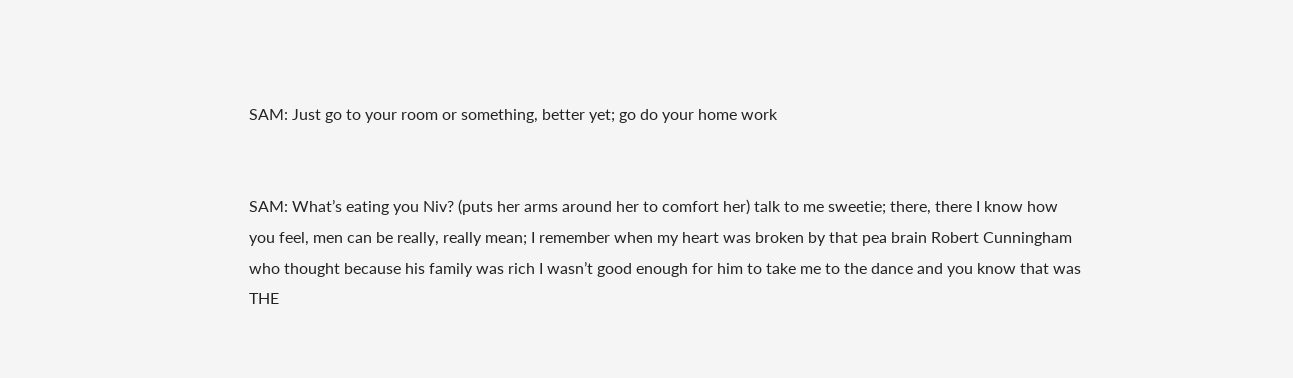SAM: Just go to your room or something, better yet; go do your home work


SAM: What’s eating you Niv? (puts her arms around her to comfort her) talk to me sweetie; there, there I know how you feel, men can be really, really mean; I remember when my heart was broken by that pea brain Robert Cunningham who thought because his family was rich I wasn’t good enough for him to take me to the dance and you know that was THE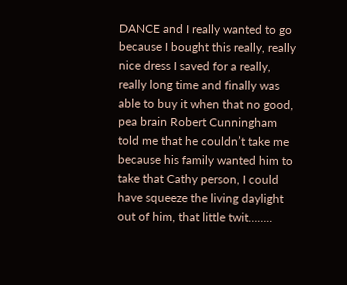DANCE and I really wanted to go because I bought this really, really nice dress I saved for a really, really long time and finally was able to buy it when that no good, pea brain Robert Cunningham told me that he couldn’t take me because his family wanted him to take that Cathy person, I could have squeeze the living daylight out of him, that little twit……..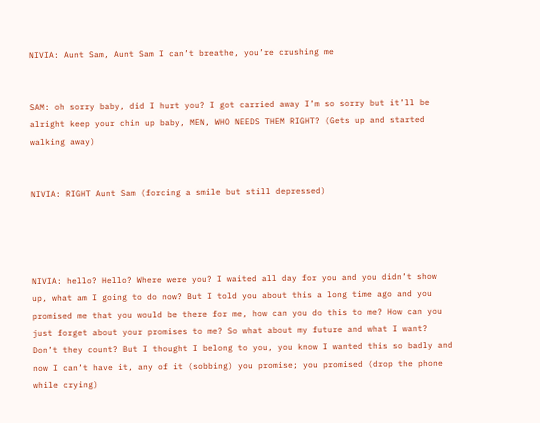NIVIA: Aunt Sam, Aunt Sam I can’t breathe, you’re crushing me


SAM: oh sorry baby, did I hurt you? I got carried away I’m so sorry but it’ll be alright keep your chin up baby, MEN, WHO NEEDS THEM RIGHT? (Gets up and started walking away)


NIVIA: RIGHT Aunt Sam (forcing a smile but still depressed)




NIVIA: hello? Hello? Where were you? I waited all day for you and you didn’t show up, what am I going to do now? But I told you about this a long time ago and you promised me that you would be there for me, how can you do this to me? How can you just forget about your promises to me? So what about my future and what I want? Don’t they count? But I thought I belong to you, you know I wanted this so badly and now I can’t have it, any of it (sobbing) you promise; you promised (drop the phone while crying)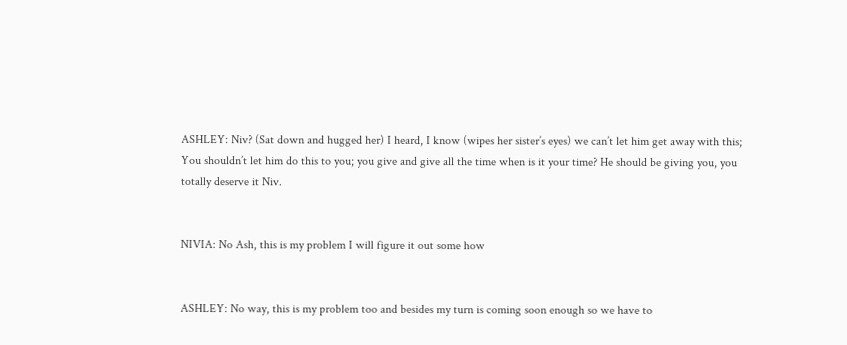ASHLEY: Niv? (Sat down and hugged her) I heard, I know (wipes her sister’s eyes) we can’t let him get away with this; You shouldn’t let him do this to you; you give and give all the time when is it your time? He should be giving you, you totally deserve it Niv.


NIVIA: No Ash, this is my problem I will figure it out some how


ASHLEY: No way, this is my problem too and besides my turn is coming soon enough so we have to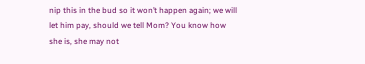nip this in the bud so it won’t happen again; we will let him pay, should we tell Mom? You know how she is, she may not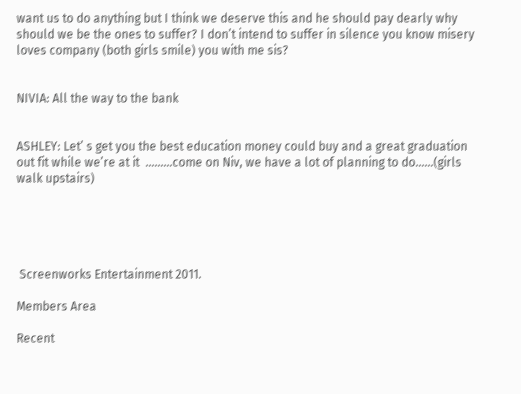want us to do anything but I think we deserve this and he should pay dearly why should we be the ones to suffer? I don’t intend to suffer in silence you know misery loves company (both girls smile) you with me sis?


NIVIA: All the way to the bank


ASHLEY: Let’ s get you the best education money could buy and a great graduation out fit while we’re at it  ………come on Niv, we have a lot of planning to do……(girls walk upstairs)





 Screenworks Entertainment 2011.

Members Area

Recent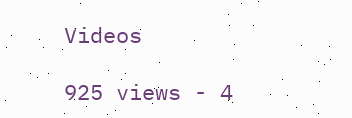Videos

925 views - 4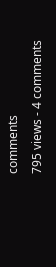comments
795 views - 4 comments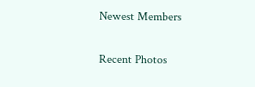Newest Members

Recent Photos